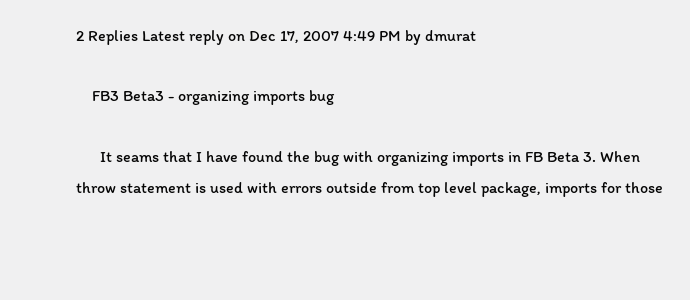2 Replies Latest reply on Dec 17, 2007 4:49 PM by dmurat

    FB3 Beta3 - organizing imports bug

      It seams that I have found the bug with organizing imports in FB Beta 3. When throw statement is used with errors outside from top level package, imports for those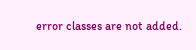error classes are not added.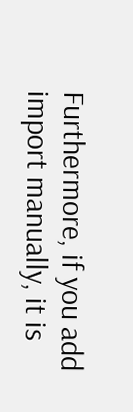Furthermore, if you add import manually, it is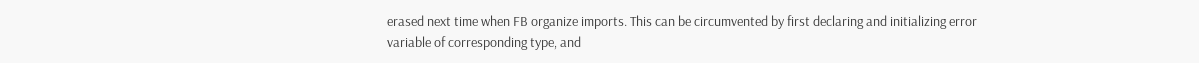erased next time when FB organize imports. This can be circumvented by first declaring and initializing error variable of corresponding type, and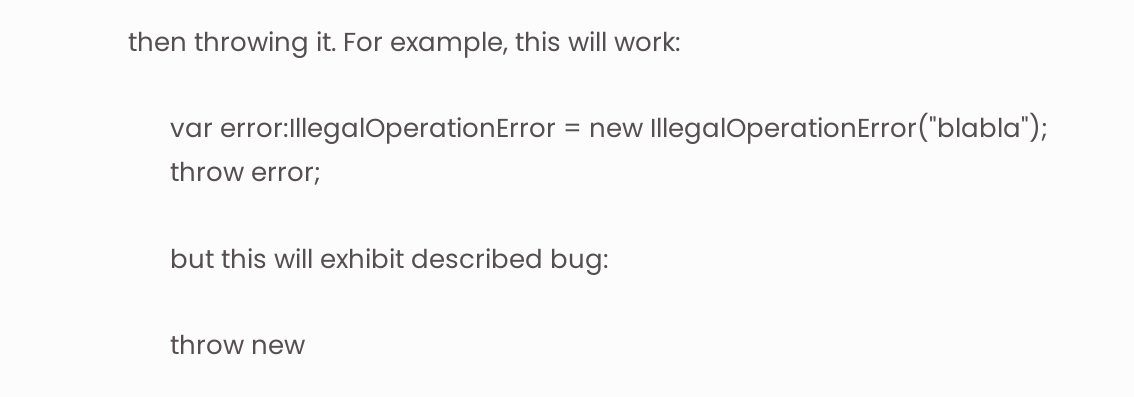then throwing it. For example, this will work:

      var error:IllegalOperationError = new IllegalOperationError("blabla");
      throw error;

      but this will exhibit described bug:

      throw new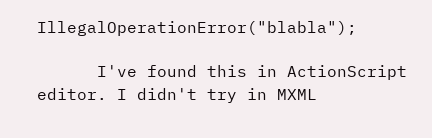IllegalOperationError("blabla");

      I've found this in ActionScript editor. I didn't try in MXML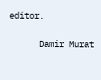editor.

      Damir Murat